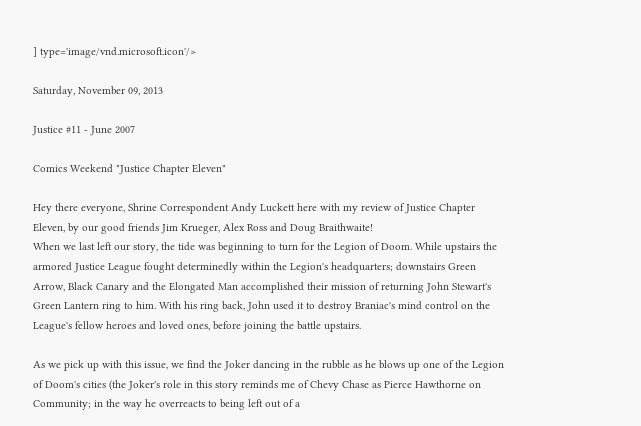] type='image/vnd.microsoft.icon'/>

Saturday, November 09, 2013

Justice #11 - June 2007

Comics Weekend "Justice Chapter Eleven"

Hey there everyone, Shrine Correspondent Andy Luckett here with my review of Justice Chapter Eleven, by our good friends Jim Krueger, Alex Ross and Doug Braithwaite!
When we last left our story, the tide was beginning to turn for the Legion of Doom. While upstairs the armored Justice League fought determinedly within the Legion's headquarters; downstairs Green Arrow, Black Canary and the Elongated Man accomplished their mission of returning John Stewart's Green Lantern ring to him. With his ring back, John used it to destroy Braniac's mind control on the League's fellow heroes and loved ones, before joining the battle upstairs.

As we pick up with this issue, we find the Joker dancing in the rubble as he blows up one of the Legion of Doom's cities (the Joker's role in this story reminds me of Chevy Chase as Pierce Hawthorne on Community; in the way he overreacts to being left out of a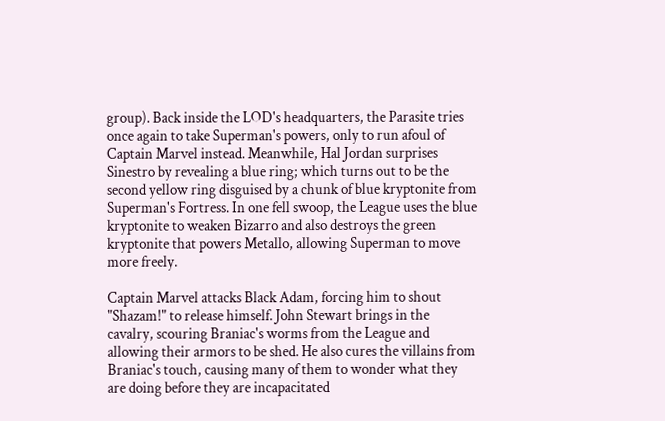group). Back inside the LOD's headquarters, the Parasite tries once again to take Superman's powers, only to run afoul of Captain Marvel instead. Meanwhile, Hal Jordan surprises Sinestro by revealing a blue ring; which turns out to be the second yellow ring disguised by a chunk of blue kryptonite from Superman's Fortress. In one fell swoop, the League uses the blue kryptonite to weaken Bizarro and also destroys the green kryptonite that powers Metallo, allowing Superman to move more freely.

Captain Marvel attacks Black Adam, forcing him to shout "Shazam!" to release himself. John Stewart brings in the cavalry, scouring Braniac's worms from the League and allowing their armors to be shed. He also cures the villains from Braniac's touch, causing many of them to wonder what they are doing before they are incapacitated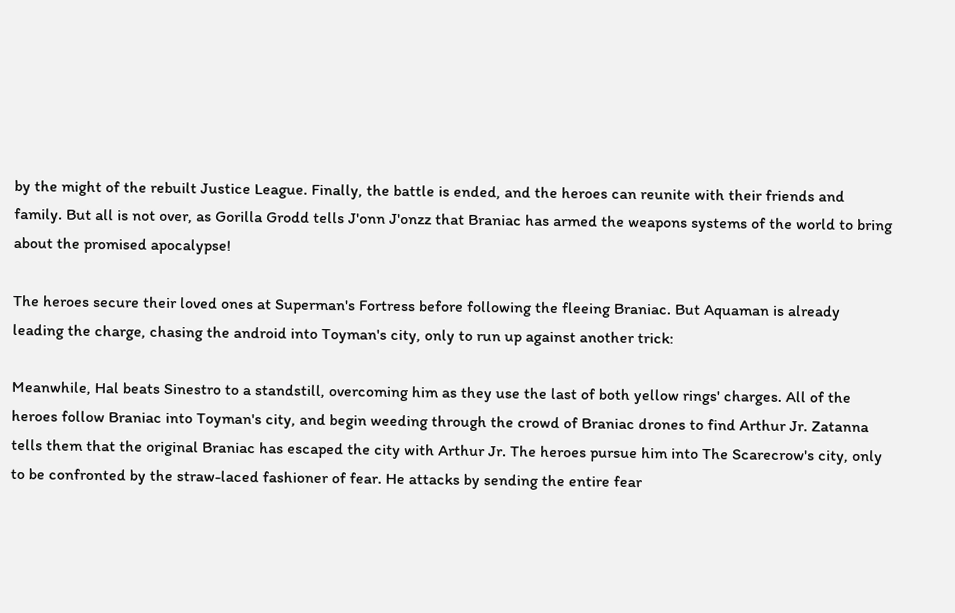by the might of the rebuilt Justice League. Finally, the battle is ended, and the heroes can reunite with their friends and family. But all is not over, as Gorilla Grodd tells J'onn J'onzz that Braniac has armed the weapons systems of the world to bring about the promised apocalypse!

The heroes secure their loved ones at Superman's Fortress before following the fleeing Braniac. But Aquaman is already leading the charge, chasing the android into Toyman's city, only to run up against another trick:

Meanwhile, Hal beats Sinestro to a standstill, overcoming him as they use the last of both yellow rings' charges. All of the heroes follow Braniac into Toyman's city, and begin weeding through the crowd of Braniac drones to find Arthur Jr. Zatanna tells them that the original Braniac has escaped the city with Arthur Jr. The heroes pursue him into The Scarecrow's city, only to be confronted by the straw-laced fashioner of fear. He attacks by sending the entire fear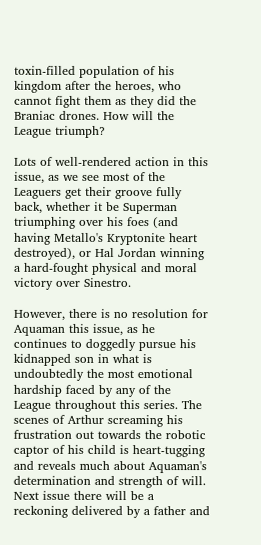toxin-filled population of his kingdom after the heroes, who cannot fight them as they did the Braniac drones. How will the League triumph?

Lots of well-rendered action in this issue, as we see most of the Leaguers get their groove fully back, whether it be Superman triumphing over his foes (and having Metallo's Kryptonite heart destroyed), or Hal Jordan winning a hard-fought physical and moral victory over Sinestro.

However, there is no resolution for Aquaman this issue, as he continues to doggedly pursue his kidnapped son in what is undoubtedly the most emotional hardship faced by any of the League throughout this series. The scenes of Arthur screaming his frustration out towards the robotic captor of his child is heart-tugging and reveals much about Aquaman's determination and strength of will. Next issue there will be a reckoning delivered by a father and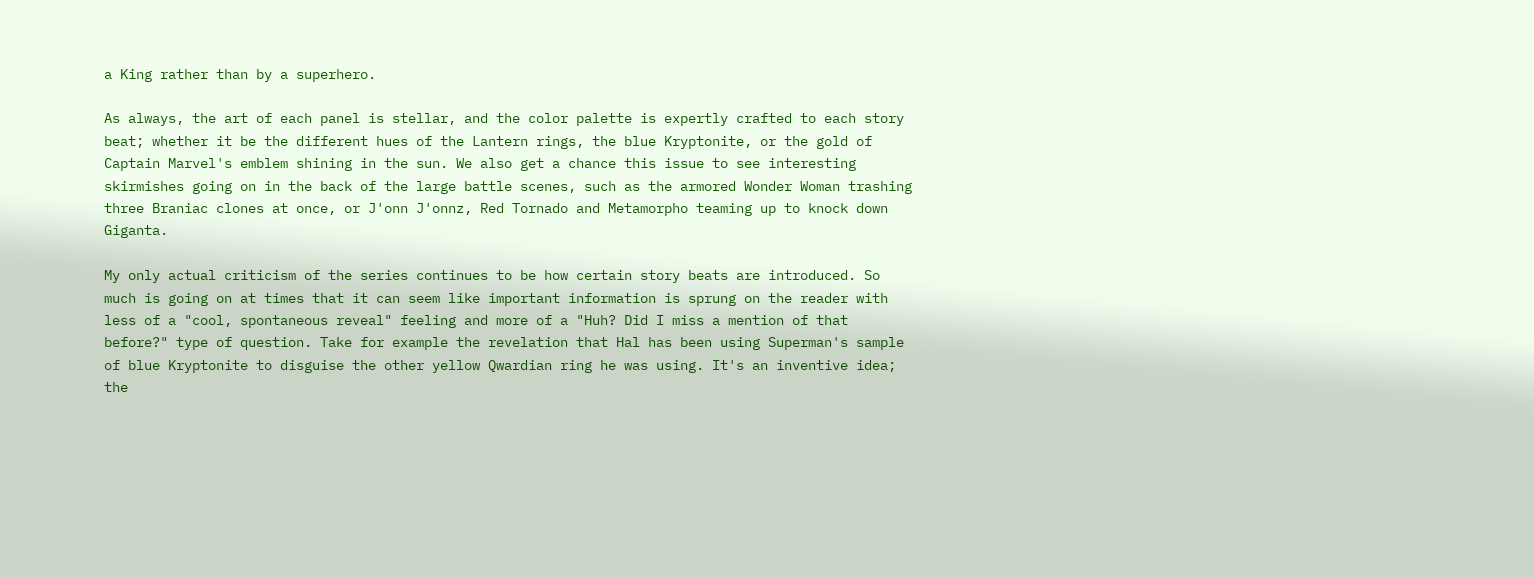a King rather than by a superhero.

As always, the art of each panel is stellar, and the color palette is expertly crafted to each story beat; whether it be the different hues of the Lantern rings, the blue Kryptonite, or the gold of Captain Marvel's emblem shining in the sun. We also get a chance this issue to see interesting skirmishes going on in the back of the large battle scenes, such as the armored Wonder Woman trashing three Braniac clones at once, or J'onn J'onnz, Red Tornado and Metamorpho teaming up to knock down Giganta.

My only actual criticism of the series continues to be how certain story beats are introduced. So much is going on at times that it can seem like important information is sprung on the reader with less of a "cool, spontaneous reveal" feeling and more of a "Huh? Did I miss a mention of that before?" type of question. Take for example the revelation that Hal has been using Superman's sample of blue Kryptonite to disguise the other yellow Qwardian ring he was using. It's an inventive idea; the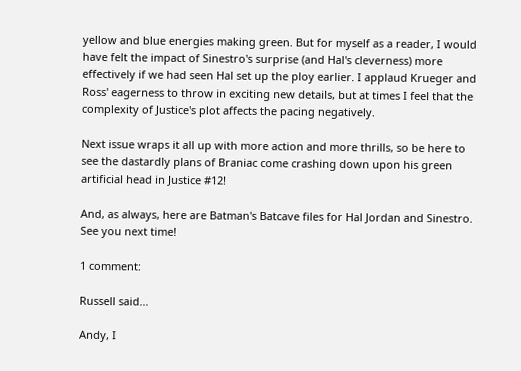yellow and blue energies making green. But for myself as a reader, I would have felt the impact of Sinestro's surprise (and Hal's cleverness) more effectively if we had seen Hal set up the ploy earlier. I applaud Krueger and Ross' eagerness to throw in exciting new details, but at times I feel that the complexity of Justice's plot affects the pacing negatively.

Next issue wraps it all up with more action and more thrills, so be here to see the dastardly plans of Braniac come crashing down upon his green artificial head in Justice #12!

And, as always, here are Batman's Batcave files for Hal Jordan and Sinestro. See you next time!

1 comment:

Russell said...

Andy, I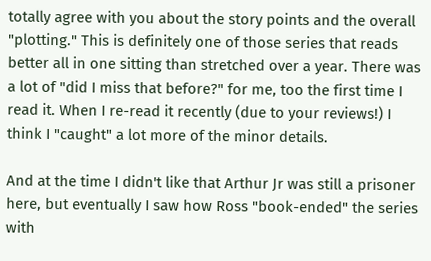totally agree with you about the story points and the overall "plotting." This is definitely one of those series that reads better all in one sitting than stretched over a year. There was a lot of "did I miss that before?" for me, too the first time I read it. When I re-read it recently (due to your reviews!) I think I "caught" a lot more of the minor details.

And at the time I didn't like that Arthur Jr was still a prisoner here, but eventually I saw how Ross "book-ended" the series with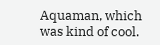Aquaman, which was kind of cool.